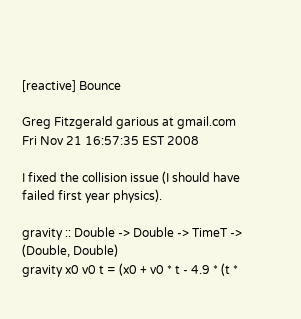[reactive] Bounce

Greg Fitzgerald garious at gmail.com
Fri Nov 21 16:57:35 EST 2008

I fixed the collision issue (I should have failed first year physics).

gravity :: Double -> Double -> TimeT -> (Double, Double)
gravity x0 v0 t = (x0 + v0 * t - 4.9 * (t *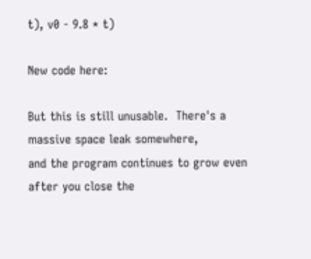t), v0 - 9.8 * t)

New code here:

But this is still unusable.  There's a massive space leak somewhere,
and the program continues to grow even after you close the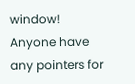window!
Anyone have any pointers for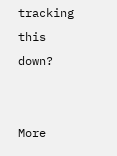tracking this down?


More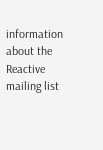information about the Reactive mailing list